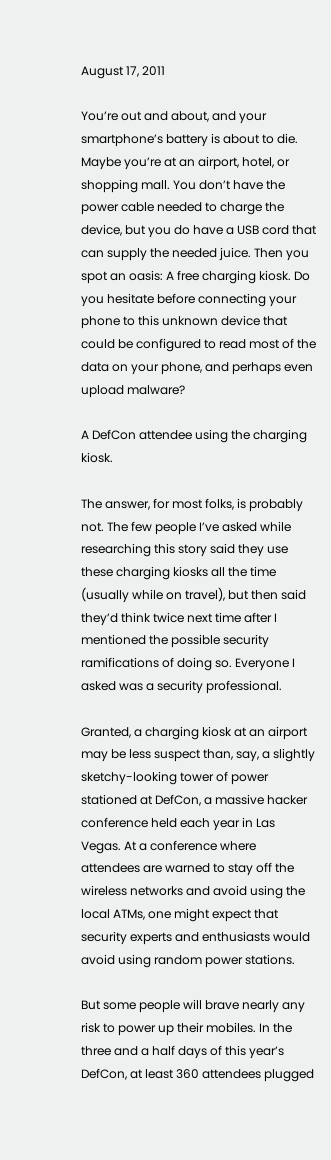August 17, 2011

You’re out and about, and your smartphone’s battery is about to die. Maybe you’re at an airport, hotel, or shopping mall. You don’t have the power cable needed to charge the device, but you do have a USB cord that can supply the needed juice. Then you spot an oasis: A free charging kiosk. Do you hesitate before connecting your phone to this unknown device that could be configured to read most of the data on your phone, and perhaps even upload malware?

A DefCon attendee using the charging kiosk.

The answer, for most folks, is probably not. The few people I’ve asked while researching this story said they use these charging kiosks all the time (usually while on travel), but then said they’d think twice next time after I mentioned the possible security ramifications of doing so. Everyone I asked was a security professional.

Granted, a charging kiosk at an airport may be less suspect than, say, a slightly sketchy-looking tower of power stationed at DefCon, a massive hacker conference held each year in Las Vegas. At a conference where attendees are warned to stay off the wireless networks and avoid using the local ATMs, one might expect that security experts and enthusiasts would avoid using random power stations.

But some people will brave nearly any risk to power up their mobiles. In the three and a half days of this year’s DefCon, at least 360 attendees plugged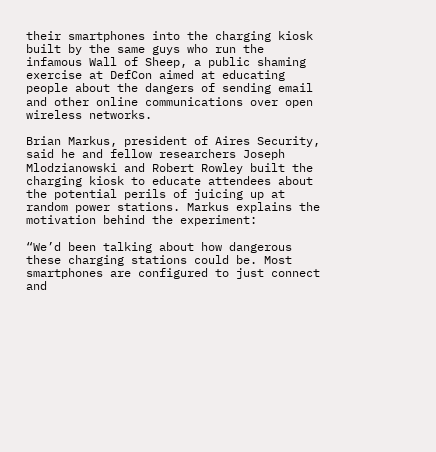their smartphones into the charging kiosk built by the same guys who run the infamous Wall of Sheep, a public shaming exercise at DefCon aimed at educating people about the dangers of sending email and other online communications over open wireless networks.

Brian Markus, president of Aires Security, said he and fellow researchers Joseph Mlodzianowski and Robert Rowley built the charging kiosk to educate attendees about the potential perils of juicing up at random power stations. Markus explains the motivation behind the experiment:

“We’d been talking about how dangerous these charging stations could be. Most smartphones are configured to just connect and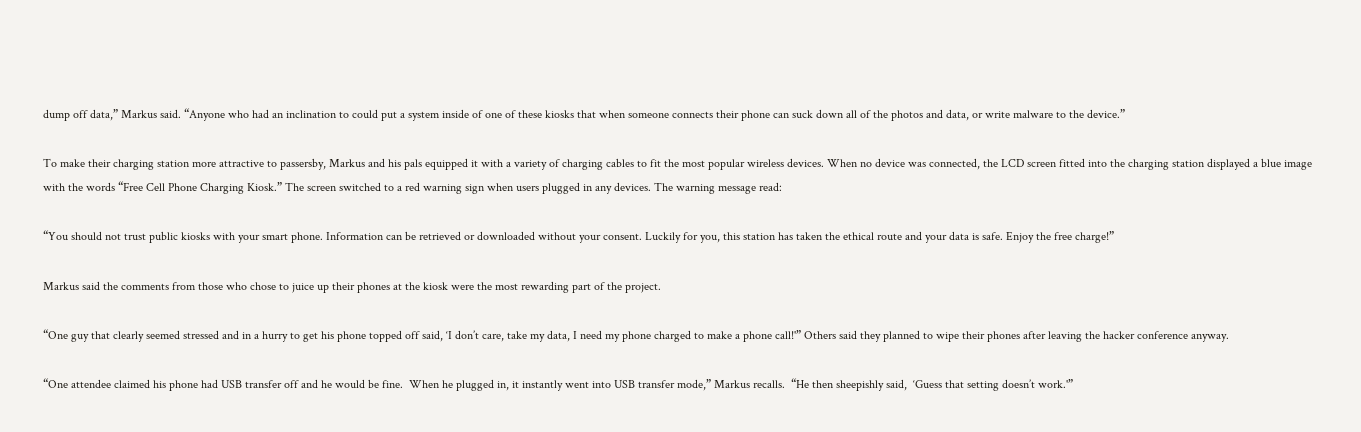dump off data,” Markus said. “Anyone who had an inclination to could put a system inside of one of these kiosks that when someone connects their phone can suck down all of the photos and data, or write malware to the device.”

To make their charging station more attractive to passersby, Markus and his pals equipped it with a variety of charging cables to fit the most popular wireless devices. When no device was connected, the LCD screen fitted into the charging station displayed a blue image with the words “Free Cell Phone Charging Kiosk.” The screen switched to a red warning sign when users plugged in any devices. The warning message read:

“You should not trust public kiosks with your smart phone. Information can be retrieved or downloaded without your consent. Luckily for you, this station has taken the ethical route and your data is safe. Enjoy the free charge!”

Markus said the comments from those who chose to juice up their phones at the kiosk were the most rewarding part of the project.

“One guy that clearly seemed stressed and in a hurry to get his phone topped off said, ‘I don’t care, take my data, I need my phone charged to make a phone call!'” Others said they planned to wipe their phones after leaving the hacker conference anyway.

“One attendee claimed his phone had USB transfer off and he would be fine.  When he plugged in, it instantly went into USB transfer mode,” Markus recalls.  “He then sheepishly said,  ‘Guess that setting doesn’t work.'”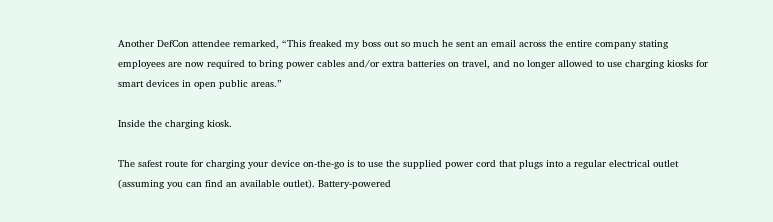Another DefCon attendee remarked, “This freaked my boss out so much he sent an email across the entire company stating employees are now required to bring power cables and/or extra batteries on travel, and no longer allowed to use charging kiosks for smart devices in open public areas.”

Inside the charging kiosk.

The safest route for charging your device on-the-go is to use the supplied power cord that plugs into a regular electrical outlet (assuming you can find an available outlet). Battery-powered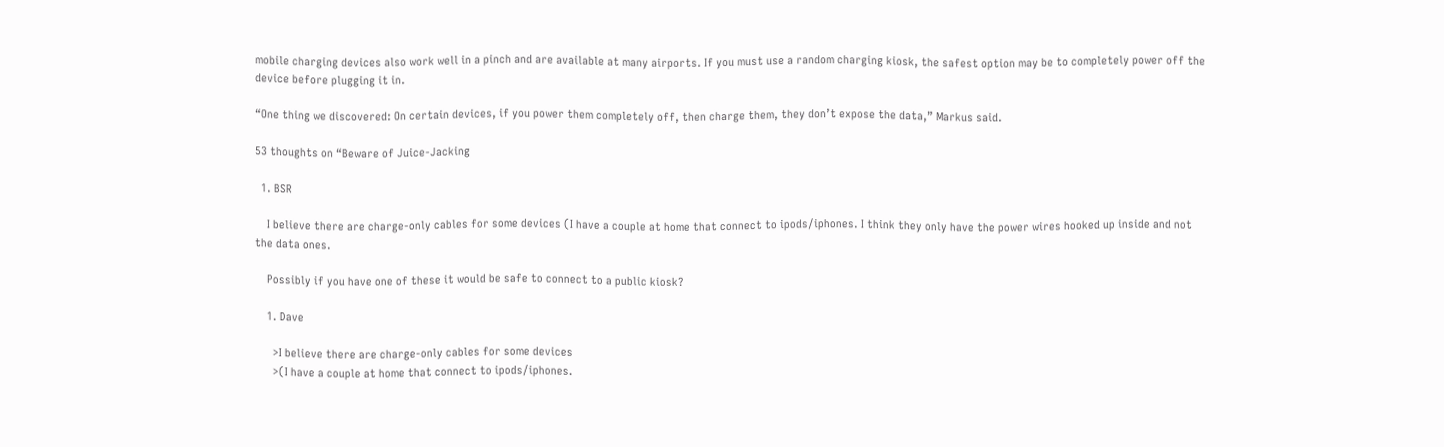mobile charging devices also work well in a pinch and are available at many airports. If you must use a random charging kiosk, the safest option may be to completely power off the device before plugging it in.

“One thing we discovered: On certain devices, if you power them completely off, then charge them, they don’t expose the data,” Markus said.

53 thoughts on “Beware of Juice-Jacking

  1. BSR

    I believe there are charge-only cables for some devices (I have a couple at home that connect to ipods/iphones. I think they only have the power wires hooked up inside and not the data ones.

    Possibly if you have one of these it would be safe to connect to a public kiosk?

    1. Dave

      >I believe there are charge-only cables for some devices
      >(I have a couple at home that connect to ipods/iphones.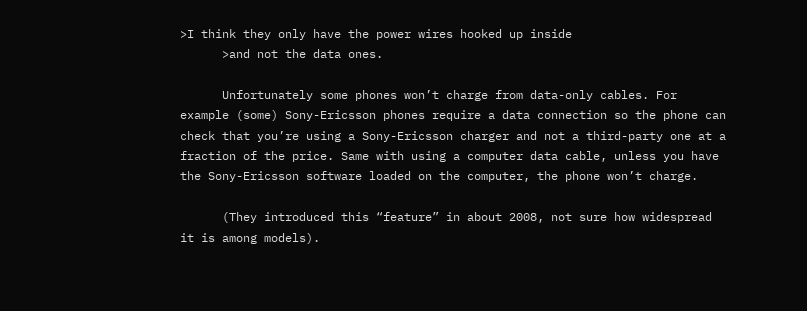>I think they only have the power wires hooked up inside
      >and not the data ones.

      Unfortunately some phones won’t charge from data-only cables. For example (some) Sony-Ericsson phones require a data connection so the phone can check that you’re using a Sony-Ericsson charger and not a third-party one at a fraction of the price. Same with using a computer data cable, unless you have the Sony-Ericsson software loaded on the computer, the phone won’t charge.

      (They introduced this “feature” in about 2008, not sure how widespread it is among models).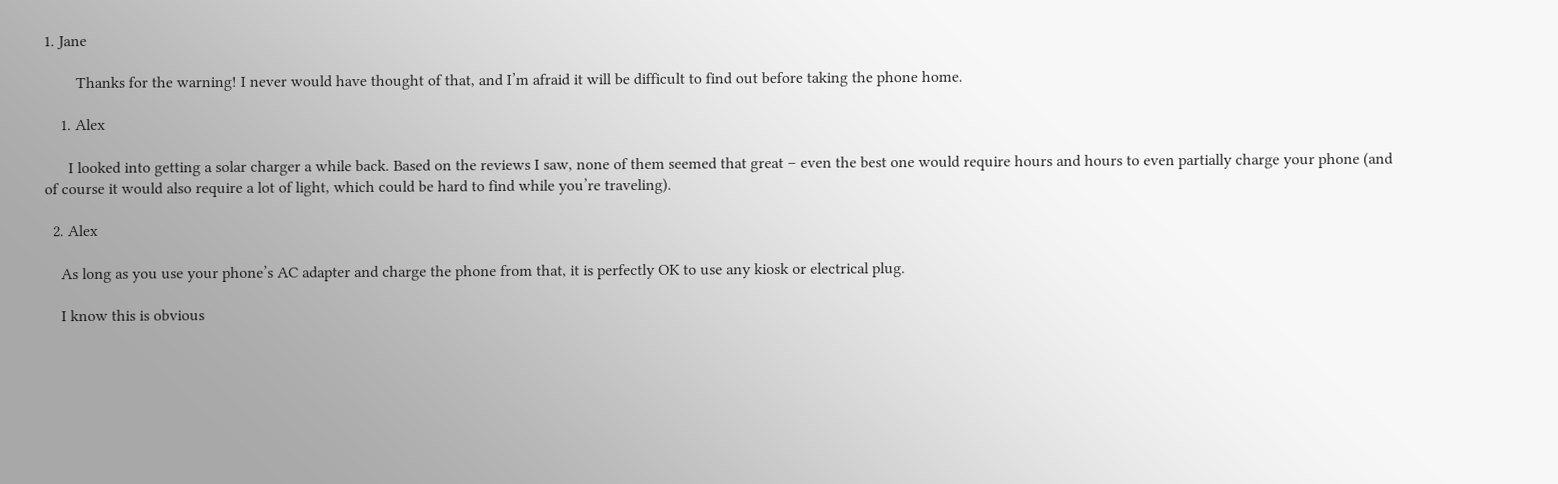1. Jane

        Thanks for the warning! I never would have thought of that, and I’m afraid it will be difficult to find out before taking the phone home.

    1. Alex

      I looked into getting a solar charger a while back. Based on the reviews I saw, none of them seemed that great – even the best one would require hours and hours to even partially charge your phone (and of course it would also require a lot of light, which could be hard to find while you’re traveling).

  2. Alex

    As long as you use your phone’s AC adapter and charge the phone from that, it is perfectly OK to use any kiosk or electrical plug.

    I know this is obvious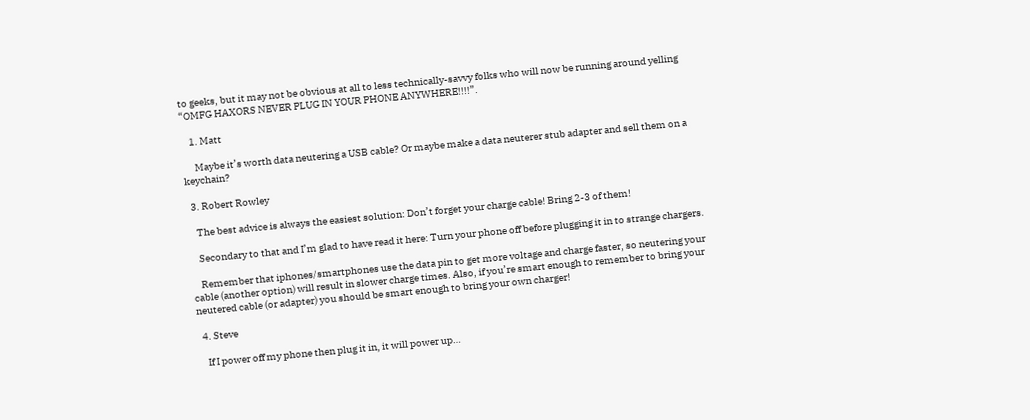to geeks, but it may not be obvious at all to less technically-savvy folks who will now be running around yelling “OMFG HAXORS NEVER PLUG IN YOUR PHONE ANYWHERE!!!!”.

    1. Matt

      Maybe it’s worth data neutering a USB cable? Or maybe make a data neuterer stub adapter and sell them on a keychain?

  3. Robert Rowley

    The best advice is always the easiest solution: Don’t forget your charge cable! Bring 2-3 of them!

    Secondary to that and I’m glad to have read it here: Turn your phone off before plugging it in to strange chargers.

    Remember that iphones/smartphones use the data pin to get more voltage and charge faster, so neutering your cable (another option) will result in slower charge times. Also, if you’re smart enough to remember to bring your neutered cable (or adapter) you should be smart enough to bring your own charger!

  4. Steve

    If I power off my phone then plug it in, it will power up…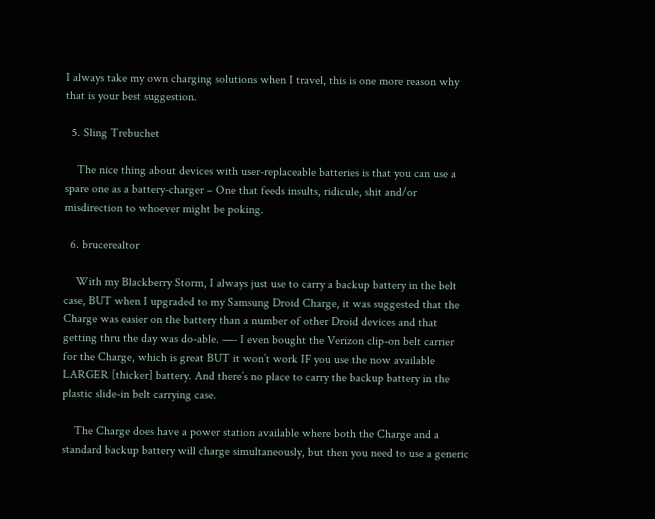I always take my own charging solutions when I travel, this is one more reason why that is your best suggestion.

  5. Sling Trebuchet

    The nice thing about devices with user-replaceable batteries is that you can use a spare one as a battery-charger – One that feeds insults, ridicule, shit and/or misdirection to whoever might be poking.

  6. brucerealtor

    With my Blackberry Storm, I always just use to carry a backup battery in the belt case, BUT when I upgraded to my Samsung Droid Charge, it was suggested that the Charge was easier on the battery than a number of other Droid devices and that getting thru the day was do-able. —- I even bought the Verizon clip-on belt carrier for the Charge, which is great BUT it won’t work IF you use the now available LARGER [thicker] battery. And there’s no place to carry the backup battery in the plastic slide-in belt carrying case.

    The Charge does have a power station available where both the Charge and a standard backup battery will charge simultaneously, but then you need to use a generic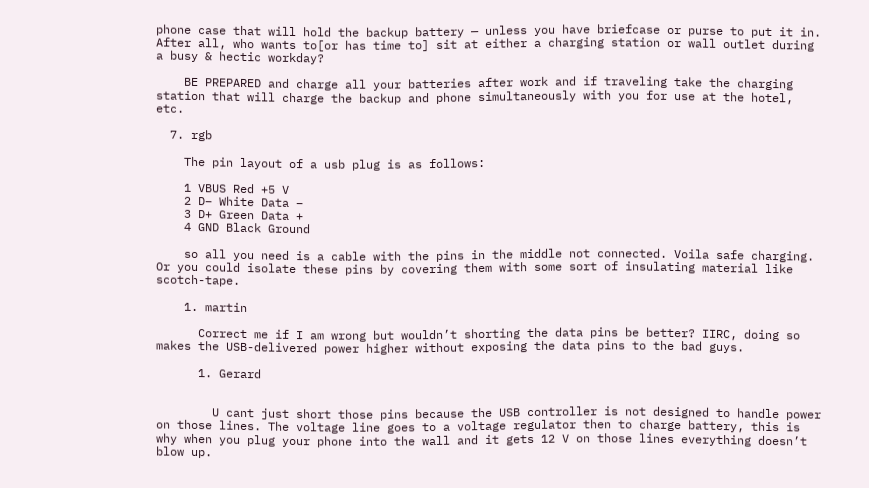phone case that will hold the backup battery — unless you have briefcase or purse to put it in. After all, who wants to[or has time to] sit at either a charging station or wall outlet during a busy & hectic workday?

    BE PREPARED and charge all your batteries after work and if traveling take the charging station that will charge the backup and phone simultaneously with you for use at the hotel, etc.

  7. rgb

    The pin layout of a usb plug is as follows:

    1 VBUS Red +5 V
    2 D− White Data −
    3 D+ Green Data +
    4 GND Black Ground

    so all you need is a cable with the pins in the middle not connected. Voila safe charging. Or you could isolate these pins by covering them with some sort of insulating material like scotch-tape.

    1. martin

      Correct me if I am wrong but wouldn’t shorting the data pins be better? IIRC, doing so makes the USB-delivered power higher without exposing the data pins to the bad guys.

      1. Gerard


        U cant just short those pins because the USB controller is not designed to handle power on those lines. The voltage line goes to a voltage regulator then to charge battery, this is why when you plug your phone into the wall and it gets 12 V on those lines everything doesn’t blow up.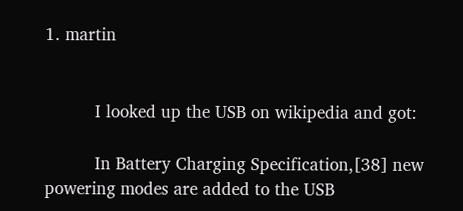1. martin


          I looked up the USB on wikipedia and got:

          In Battery Charging Specification,[38] new powering modes are added to the USB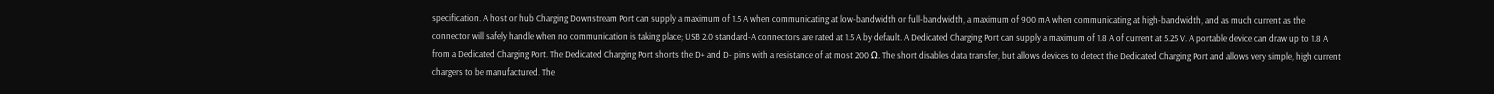specification. A host or hub Charging Downstream Port can supply a maximum of 1.5 A when communicating at low-bandwidth or full-bandwidth, a maximum of 900 mA when communicating at high-bandwidth, and as much current as the connector will safely handle when no communication is taking place; USB 2.0 standard-A connectors are rated at 1.5 A by default. A Dedicated Charging Port can supply a maximum of 1.8 A of current at 5.25 V. A portable device can draw up to 1.8 A from a Dedicated Charging Port. The Dedicated Charging Port shorts the D+ and D- pins with a resistance of at most 200 Ω. The short disables data transfer, but allows devices to detect the Dedicated Charging Port and allows very simple, high current chargers to be manufactured. The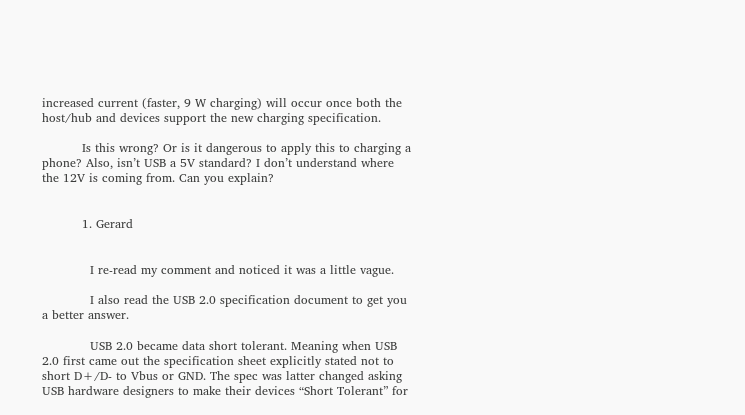increased current (faster, 9 W charging) will occur once both the host/hub and devices support the new charging specification.

          Is this wrong? Or is it dangerous to apply this to charging a phone? Also, isn’t USB a 5V standard? I don’t understand where the 12V is coming from. Can you explain?


          1. Gerard


            I re-read my comment and noticed it was a little vague.

            I also read the USB 2.0 specification document to get you a better answer.

            USB 2.0 became data short tolerant. Meaning when USB 2.0 first came out the specification sheet explicitly stated not to short D+/D- to Vbus or GND. The spec was latter changed asking USB hardware designers to make their devices “Short Tolerant” for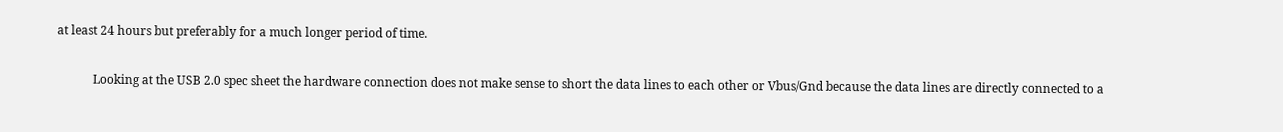at least 24 hours but preferably for a much longer period of time.

            Looking at the USB 2.0 spec sheet the hardware connection does not make sense to short the data lines to each other or Vbus/Gnd because the data lines are directly connected to a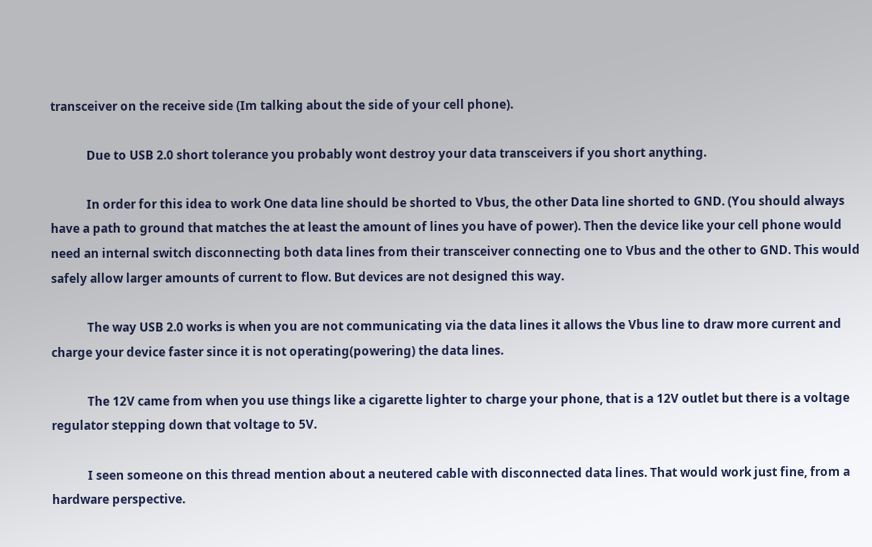transceiver on the receive side (Im talking about the side of your cell phone).

            Due to USB 2.0 short tolerance you probably wont destroy your data transceivers if you short anything.

            In order for this idea to work One data line should be shorted to Vbus, the other Data line shorted to GND. (You should always have a path to ground that matches the at least the amount of lines you have of power). Then the device like your cell phone would need an internal switch disconnecting both data lines from their transceiver connecting one to Vbus and the other to GND. This would safely allow larger amounts of current to flow. But devices are not designed this way.

            The way USB 2.0 works is when you are not communicating via the data lines it allows the Vbus line to draw more current and charge your device faster since it is not operating(powering) the data lines.

            The 12V came from when you use things like a cigarette lighter to charge your phone, that is a 12V outlet but there is a voltage regulator stepping down that voltage to 5V.

            I seen someone on this thread mention about a neutered cable with disconnected data lines. That would work just fine, from a hardware perspective.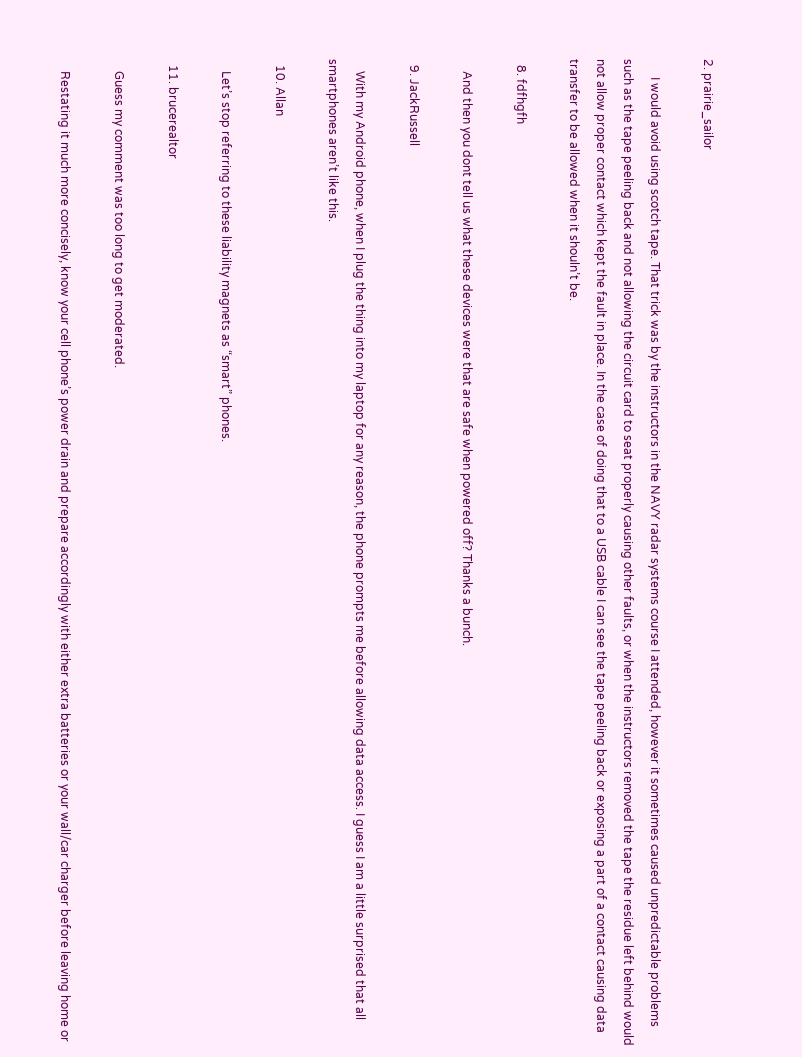2. prairie_sailor

      I would avoid using scotch tape. That trick was by the instructors in the NAVY radar systems course I attended, however it sometimes caused unpredictable problems such as the tape peeling back and not allowing the circuit card to seat properly causing other faults, or when the instructors removed the tape the residue left behind would not allow proper contact which kept the fault in place. In the case of doing that to a USB cable I can see the tape peeling back or exposing a part of a contact causing data transfer to be allowed when it shouln’t be.

  8. fdfhgfh

    And then you dont tell us what these devices were that are safe when powered off? Thanks a bunch.

  9. JackRussell

    With my Android phone, when I plug the thing into my laptop for any reason, the phone prompts me before allowing data access. I guess I am a little surprised that all smartphones aren’t like this.

  10. Allan

    Let’s stop referring to these liability magnets as “smart” phones.

  11. brucerealtor

    Guess my comment was too long to get moderated.

    Restating it much more concisely, know your cell phone’s power drain and prepare accordingly with either extra batteries or your wall/car charger before leaving home or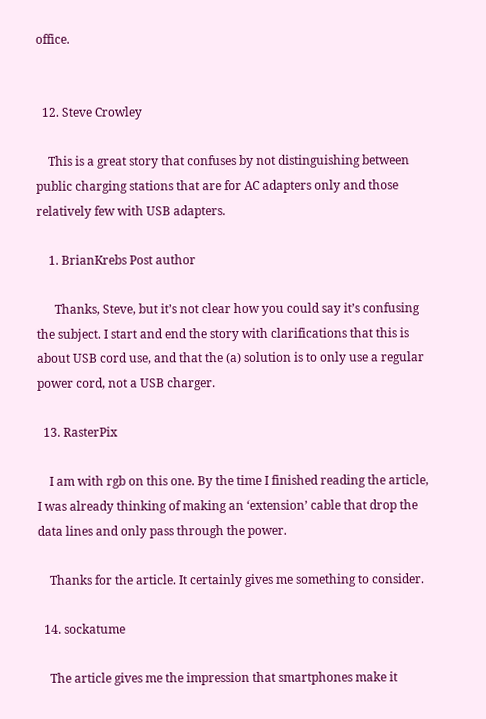office.


  12. Steve Crowley

    This is a great story that confuses by not distinguishing between public charging stations that are for AC adapters only and those relatively few with USB adapters.

    1. BrianKrebs Post author

      Thanks, Steve, but it’s not clear how you could say it’s confusing the subject. I start and end the story with clarifications that this is about USB cord use, and that the (a) solution is to only use a regular power cord, not a USB charger.

  13. RasterPix

    I am with rgb on this one. By the time I finished reading the article, I was already thinking of making an ‘extension’ cable that drop the data lines and only pass through the power.

    Thanks for the article. It certainly gives me something to consider.

  14. sockatume

    The article gives me the impression that smartphones make it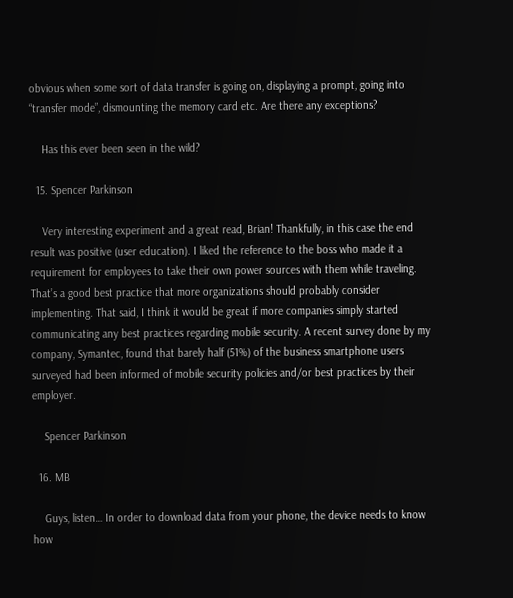obvious when some sort of data transfer is going on, displaying a prompt, going into “transfer mode”, dismounting the memory card etc. Are there any exceptions?

    Has this ever been seen in the wild?

  15. Spencer Parkinson

    Very interesting experiment and a great read, Brian! Thankfully, in this case the end result was positive (user education). I liked the reference to the boss who made it a requirement for employees to take their own power sources with them while traveling. That’s a good best practice that more organizations should probably consider implementing. That said, I think it would be great if more companies simply started communicating any best practices regarding mobile security. A recent survey done by my company, Symantec, found that barely half (51%) of the business smartphone users surveyed had been informed of mobile security policies and/or best practices by their employer.

    Spencer Parkinson

  16. MB

    Guys, listen… In order to download data from your phone, the device needs to know how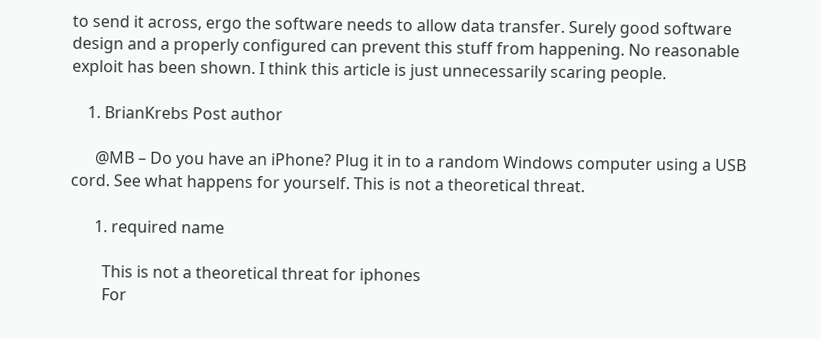to send it across, ergo the software needs to allow data transfer. Surely good software design and a properly configured can prevent this stuff from happening. No reasonable exploit has been shown. I think this article is just unnecessarily scaring people.

    1. BrianKrebs Post author

      @MB – Do you have an iPhone? Plug it in to a random Windows computer using a USB cord. See what happens for yourself. This is not a theoretical threat.

      1. required name

        This is not a theoretical threat for iphones
        For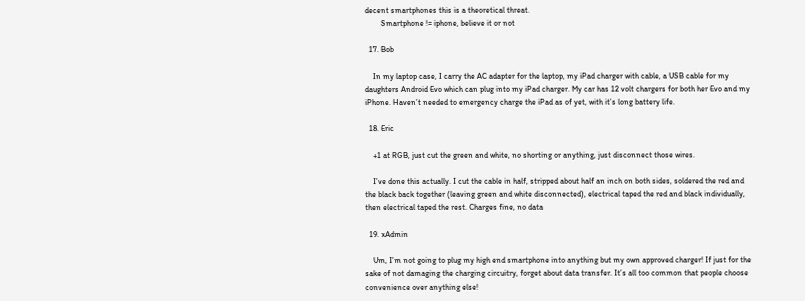decent smartphones this is a theoretical threat.
        Smartphone != iphone, believe it or not

  17. Bob

    In my laptop case, I carry the AC adapter for the laptop, my iPad charger with cable, a USB cable for my daughters Android Evo which can plug into my iPad charger. My car has 12 volt chargers for both her Evo and my iPhone. Haven’t needed to emergency charge the iPad as of yet, with it’s long battery life.

  18. Eric

    +1 at RGB, just cut the green and white, no shorting or anything, just disconnect those wires.

    I’ve done this actually. I cut the cable in half, stripped about half an inch on both sides, soldered the red and the black back together (leaving green and white disconnected), electrical taped the red and black individually, then electrical taped the rest. Charges fine, no data

  19. xAdmin

    Um, I’m not going to plug my high end smartphone into anything but my own approved charger! If just for the sake of not damaging the charging circuitry, forget about data transfer. It’s all too common that people choose convenience over anything else!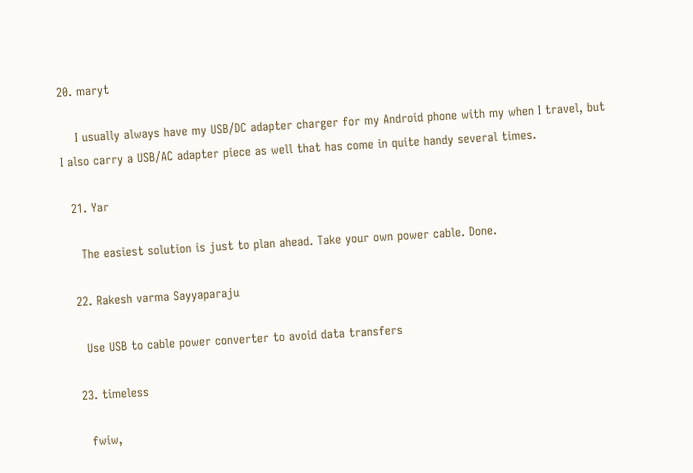20. maryt

    I usually always have my USB/DC adapter charger for my Android phone with my when I travel, but I also carry a USB/AC adapter piece as well that has come in quite handy several times.

  21. Yar

    The easiest solution is just to plan ahead. Take your own power cable. Done.

  22. Rakesh varma Sayyaparaju

    Use USB to cable power converter to avoid data transfers

  23. timeless

    fwiw,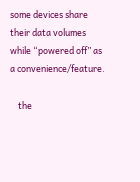some devices share their data volumes while “powered off” as a convenience/feature.

    the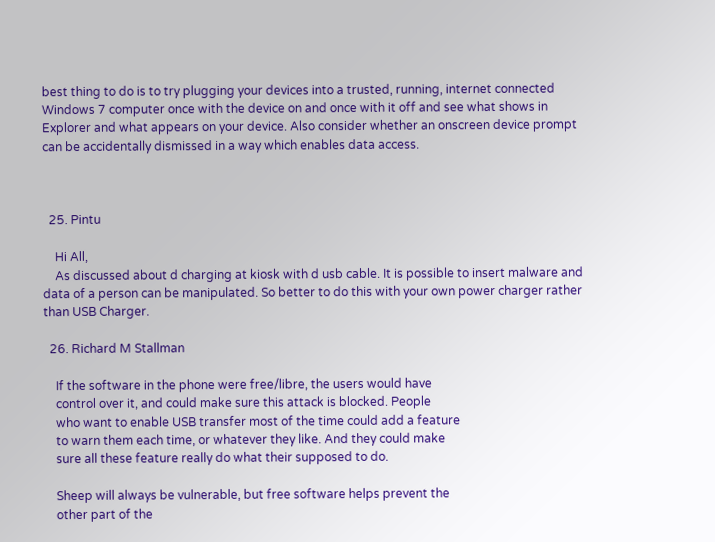best thing to do is to try plugging your devices into a trusted, running, internet connected Windows 7 computer once with the device on and once with it off and see what shows in Explorer and what appears on your device. Also consider whether an onscreen device prompt can be accidentally dismissed in a way which enables data access.



  25. Pintu

    Hi All,
    As discussed about d charging at kiosk with d usb cable. It is possible to insert malware and data of a person can be manipulated. So better to do this with your own power charger rather than USB Charger.

  26. Richard M Stallman

    If the software in the phone were free/libre, the users would have
    control over it, and could make sure this attack is blocked. People
    who want to enable USB transfer most of the time could add a feature
    to warn them each time, or whatever they like. And they could make
    sure all these feature really do what their supposed to do.

    Sheep will always be vulnerable, but free software helps prevent the
    other part of the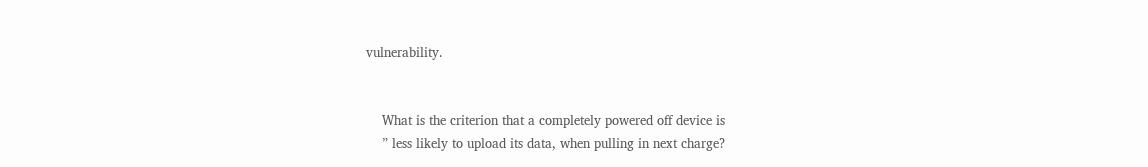vulnerability.


    What is the criterion that a completely powered off device is
    ” less likely to upload its data, when pulling in next charge?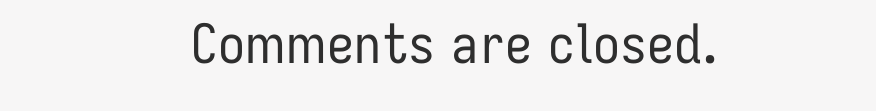Comments are closed.